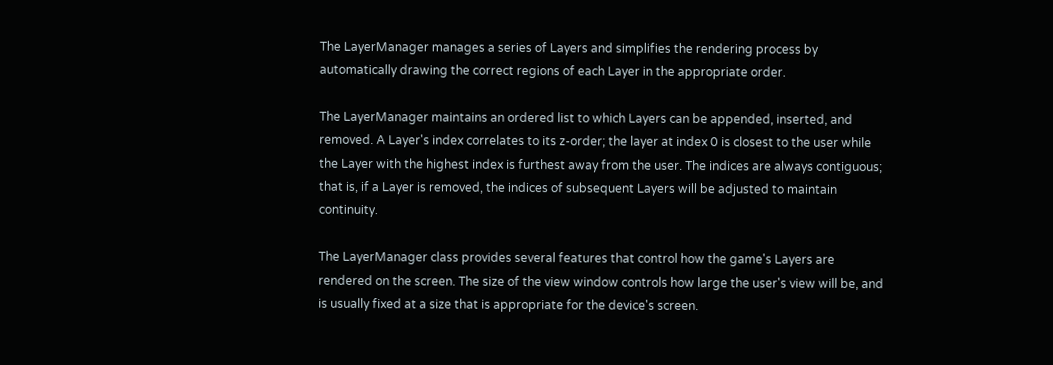The LayerManager manages a series of Layers and simplifies the rendering process by automatically drawing the correct regions of each Layer in the appropriate order.

The LayerManager maintains an ordered list to which Layers can be appended, inserted, and removed. A Layer's index correlates to its z-order; the layer at index 0 is closest to the user while the Layer with the highest index is furthest away from the user. The indices are always contiguous; that is, if a Layer is removed, the indices of subsequent Layers will be adjusted to maintain continuity.

The LayerManager class provides several features that control how the game's Layers are rendered on the screen. The size of the view window controls how large the user's view will be, and is usually fixed at a size that is appropriate for the device's screen.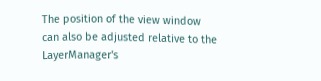The position of the view window can also be adjusted relative to the LayerManager's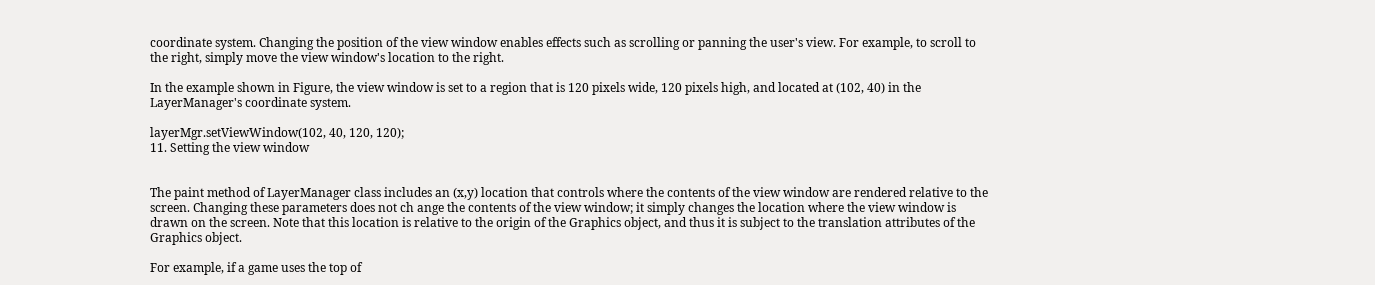coordinate system. Changing the position of the view window enables effects such as scrolling or panning the user's view. For example, to scroll to the right, simply move the view window's location to the right.

In the example shown in Figure, the view window is set to a region that is 120 pixels wide, 120 pixels high, and located at (102, 40) in the LayerManager's coordinate system.

layerMgr.setViewWindow(102, 40, 120, 120);
11. Setting the view window


The paint method of LayerManager class includes an (x,y) location that controls where the contents of the view window are rendered relative to the screen. Changing these parameters does not ch ange the contents of the view window; it simply changes the location where the view window is drawn on the screen. Note that this location is relative to the origin of the Graphics object, and thus it is subject to the translation attributes of the Graphics object.

For example, if a game uses the top of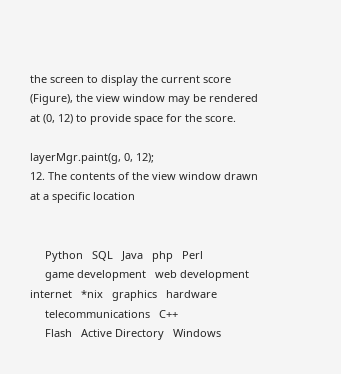the screen to display the current score (Figure), the view window may be rendered at (0, 12) to provide space for the score.

layerMgr.paint(g, 0, 12);
12. The contents of the view window drawn at a specific location


     Python   SQL   Java   php   Perl
     game development   web development   internet   *nix   graphics   hardware
     telecommunications   C++
     Flash   Active Directory   Windows